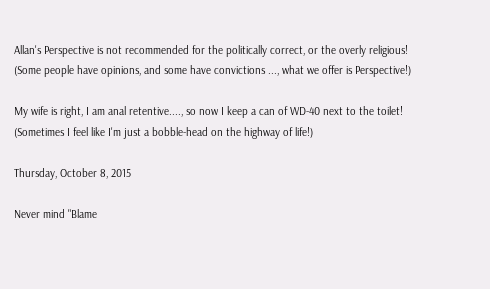Allan's Perspective is not recommended for the politically correct, or the overly religious! (Some people have opinions, and some have convictions ..., what we offer is Perspective!)

My wife is right, I am anal retentive...., so now I keep a can of WD-40 next to the toilet! (Sometimes I feel like I'm just a bobble-head on the highway of life!)

Thursday, October 8, 2015

Never mind "Blame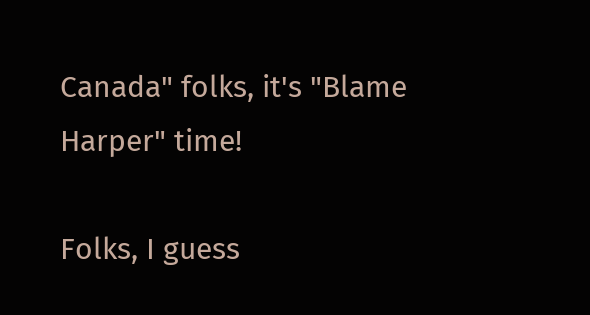Canada" folks, it's "Blame Harper" time!

Folks, I guess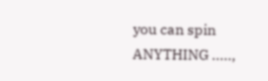you can spin ANYTHING .....,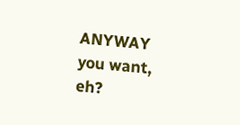ANYWAY you want, eh?